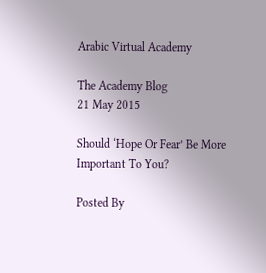Arabic Virtual Academy

The Academy Blog
21 May 2015

Should ‘Hope Or Fear’ Be More Important To You?

Posted By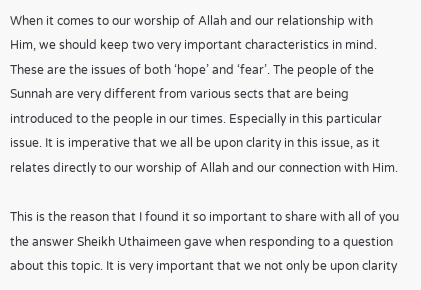When it comes to our worship of Allah and our relationship with Him, we should keep two very important characteristics in mind. These are the issues of both ‘hope’ and ‘fear’. The people of the Sunnah are very different from various sects that are being introduced to the people in our times. Especially in this particular issue. It is imperative that we all be upon clarity in this issue, as it relates directly to our worship of Allah and our connection with Him.

This is the reason that I found it so important to share with all of you the answer Sheikh Uthaimeen gave when responding to a question about this topic. It is very important that we not only be upon clarity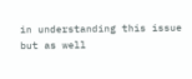in understanding this issue but as well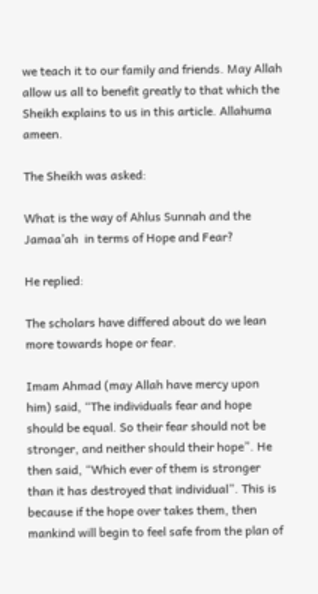we teach it to our family and friends. May Allah allow us all to benefit greatly to that which the Sheikh explains to us in this article. Allahuma ameen.

The Sheikh was asked:

What is the way of Ahlus Sunnah and the Jamaa’ah  in terms of Hope and Fear?

He replied:

The scholars have differed about do we lean more towards hope or fear.

Imam Ahmad (may Allah have mercy upon him) said, “The individuals fear and hope should be equal. So their fear should not be stronger, and neither should their hope”. He then said, “Which ever of them is stronger than it has destroyed that individual”. This is because if the hope over takes them, then mankind will begin to feel safe from the plan of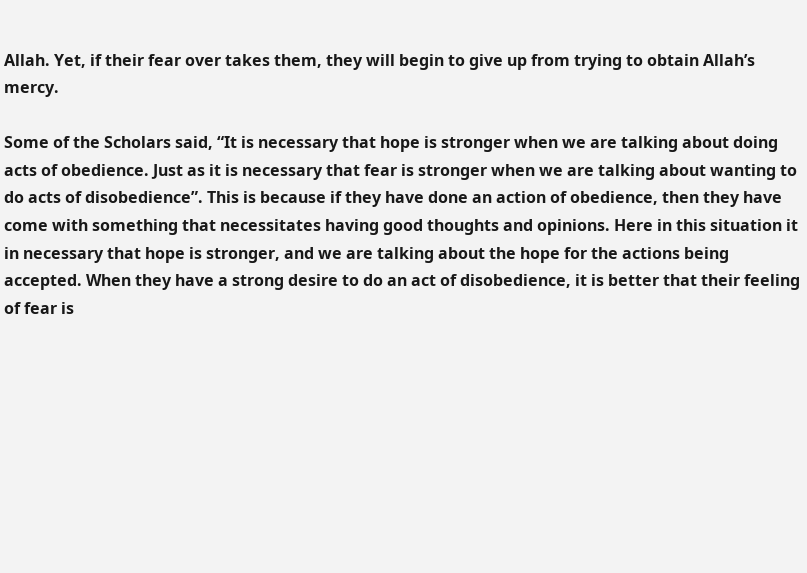Allah. Yet, if their fear over takes them, they will begin to give up from trying to obtain Allah’s mercy.

Some of the Scholars said, “It is necessary that hope is stronger when we are talking about doing acts of obedience. Just as it is necessary that fear is stronger when we are talking about wanting to do acts of disobedience”. This is because if they have done an action of obedience, then they have come with something that necessitates having good thoughts and opinions. Here in this situation it in necessary that hope is stronger, and we are talking about the hope for the actions being accepted. When they have a strong desire to do an act of disobedience, it is better that their feeling of fear is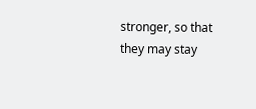stronger, so that they may stay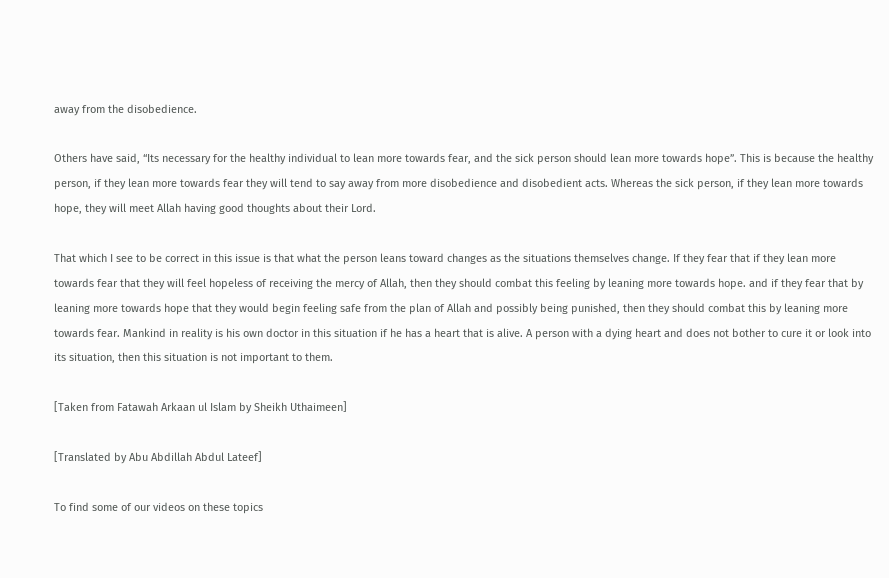away from the disobedience.

Others have said, “Its necessary for the healthy individual to lean more towards fear, and the sick person should lean more towards hope”. This is because the healthy person, if they lean more towards fear they will tend to say away from more disobedience and disobedient acts. Whereas the sick person, if they lean more towards hope, they will meet Allah having good thoughts about their Lord.

That which I see to be correct in this issue is that what the person leans toward changes as the situations themselves change. If they fear that if they lean more towards fear that they will feel hopeless of receiving the mercy of Allah, then they should combat this feeling by leaning more towards hope. and if they fear that by leaning more towards hope that they would begin feeling safe from the plan of Allah and possibly being punished, then they should combat this by leaning more towards fear. Mankind in reality is his own doctor in this situation if he has a heart that is alive. A person with a dying heart and does not bother to cure it or look into its situation, then this situation is not important to them.

[Taken from Fatawah Arkaan ul Islam by Sheikh Uthaimeen]

[Translated by Abu Abdillah Abdul Lateef]

To find some of our videos on these topics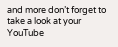and more don’t forget to take a look at your YouTube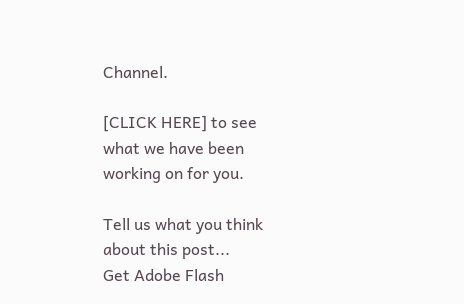Channel.

[CLICK HERE] to see what we have been working on for you.

Tell us what you think about this post...
Get Adobe Flash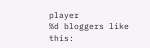player
%d bloggers like this: